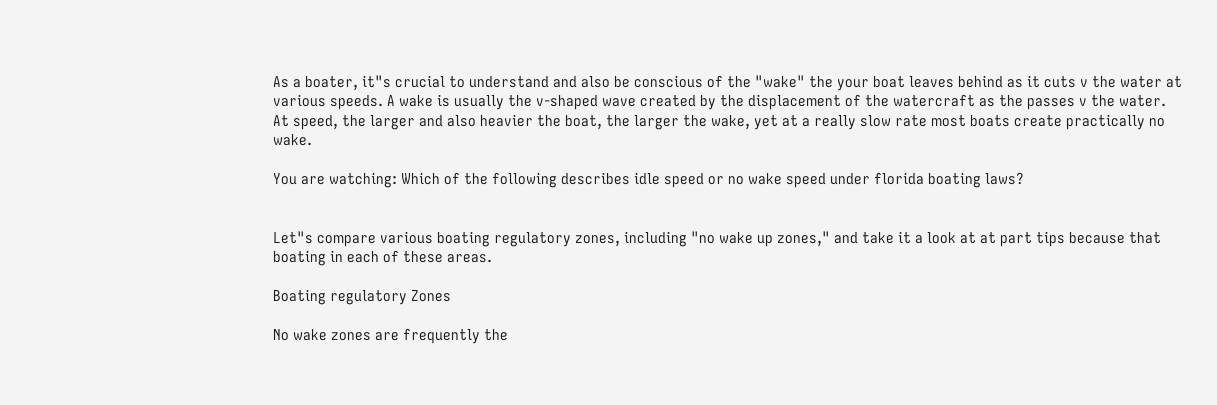As a boater, it"s crucial to understand and also be conscious of the "wake" the your boat leaves behind as it cuts v the water at various speeds. A wake is usually the v-shaped wave created by the displacement of the watercraft as the passes v the water. At speed, the larger and also heavier the boat, the larger the wake, yet at a really slow rate most boats create practically no wake.

You are watching: Which of the following describes idle speed or no wake speed under florida boating laws?


Let"s compare various boating regulatory zones, including "no wake up zones," and take it a look at at part tips because that boating in each of these areas.

Boating regulatory Zones

No wake zones are frequently the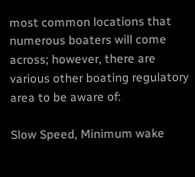most common locations that numerous boaters will come across; however, there are various other boating regulatory area to be aware of:

Slow Speed, Minimum wake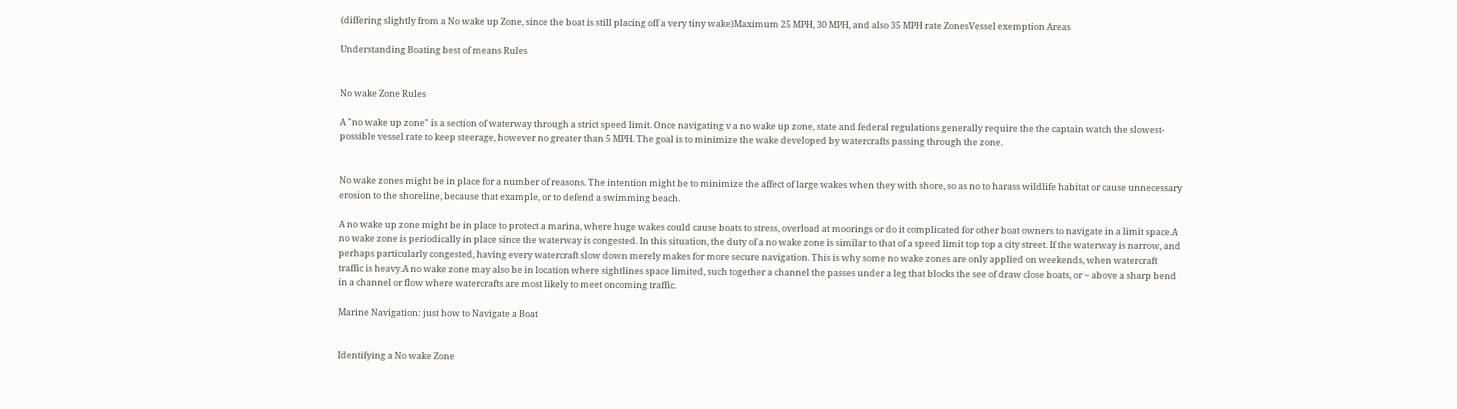(differing slightly from a No wake up Zone, since the boat is still placing off a very tiny wake)Maximum 25 MPH, 30 MPH, and also 35 MPH rate ZonesVessel exemption Areas

Understanding Boating best of means Rules


No wake Zone Rules

A "no wake up zone" is a section of waterway through a strict speed limit. Once navigating v a no wake up zone, state and federal regulations generally require the the captain watch the slowest-possible vessel rate to keep steerage, however no greater than 5 MPH. The goal is to minimize the wake developed by watercrafts passing through the zone.


No wake zones might be in place for a number of reasons. The intention might be to minimize the affect of large wakes when they with shore, so as no to harass wildlife habitat or cause unnecessary erosion to the shoreline, because that example, or to defend a swimming beach.

A no wake up zone might be in place to protect a marina, where huge wakes could cause boats to stress, overload at moorings or do it complicated for other boat owners to navigate in a limit space.A no wake zone is periodically in place since the waterway is congested. In this situation, the duty of a no wake zone is similar to that of a speed limit top top a city street. If the waterway is narrow, and perhaps particularly congested, having every watercraft slow down merely makes for more secure navigation. This is why some no wake zones are only applied on weekends, when watercraft traffic is heavy.A no wake zone may also be in location where sightlines space limited, such together a channel the passes under a leg that blocks the see of draw close boats, or ~ above a sharp bend in a channel or flow where watercrafts are most likely to meet oncoming traffic.

Marine Navigation: just how to Navigate a Boat


Identifying a No wake Zone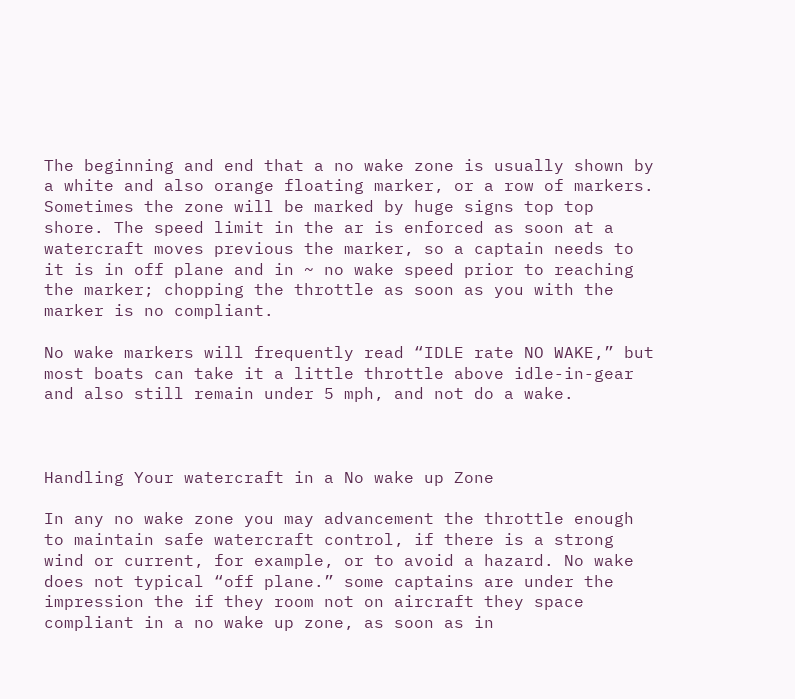The beginning and end that a no wake zone is usually shown by a white and also orange floating marker, or a row of markers. Sometimes the zone will be marked by huge signs top top shore. The speed limit in the ar is enforced as soon at a watercraft moves previous the marker, so a captain needs to it is in off plane and in ~ no wake speed prior to reaching the marker; chopping the throttle as soon as you with the marker is no compliant.

No wake markers will frequently read “IDLE rate NO WAKE,” but most boats can take it a little throttle above idle-in-gear and also still remain under 5 mph, and not do a wake.



Handling Your watercraft in a No wake up Zone

In any no wake zone you may advancement the throttle enough to maintain safe watercraft control, if there is a strong wind or current, for example, or to avoid a hazard. No wake does not typical “off plane.” some captains are under the impression the if they room not on aircraft they space compliant in a no wake up zone, as soon as in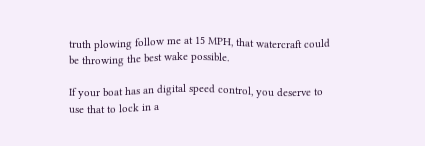truth plowing follow me at 15 MPH, that watercraft could be throwing the best wake possible.

If your boat has an digital speed control, you deserve to use that to lock in a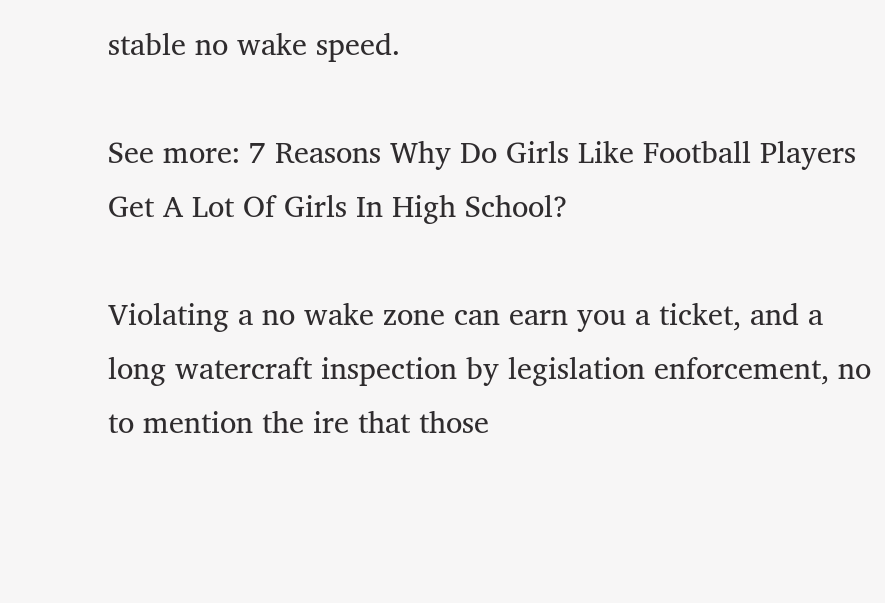stable no wake speed.

See more: 7 Reasons Why Do Girls Like Football Players Get A Lot Of Girls In High School?

Violating a no wake zone can earn you a ticket, and a long watercraft inspection by legislation enforcement, no to mention the ire that those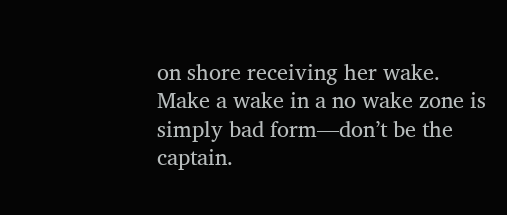on shore receiving her wake. Make a wake in a no wake zone is simply bad form—don’t be the captain.